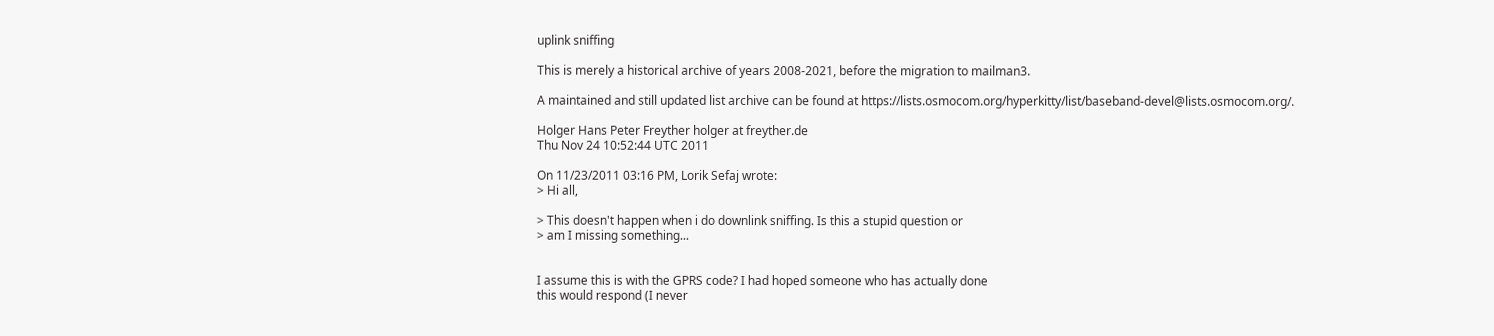uplink sniffing

This is merely a historical archive of years 2008-2021, before the migration to mailman3.

A maintained and still updated list archive can be found at https://lists.osmocom.org/hyperkitty/list/baseband-devel@lists.osmocom.org/.

Holger Hans Peter Freyther holger at freyther.de
Thu Nov 24 10:52:44 UTC 2011

On 11/23/2011 03:16 PM, Lorik Sefaj wrote:
> Hi all,

> This doesn't happen when i do downlink sniffing. Is this a stupid question or
> am I missing something...


I assume this is with the GPRS code? I had hoped someone who has actually done
this would respond (I never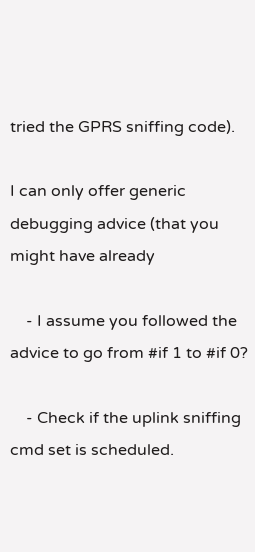tried the GPRS sniffing code).

I can only offer generic debugging advice (that you might have already

    - I assume you followed the advice to go from #if 1 to #if 0?

    - Check if the uplink sniffing cmd set is scheduled.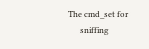The cmd_set for
      sniffing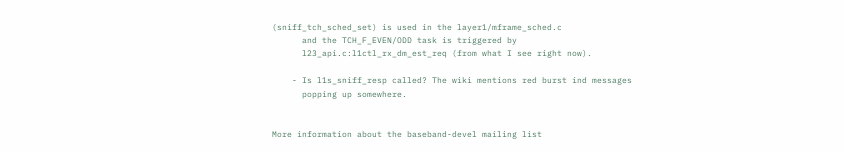(sniff_tch_sched_set) is used in the layer1/mframe_sched.c
      and the TCH_F_EVEN/ODD task is triggered by
      l23_api.c:l1ctl_rx_dm_est_req (from what I see right now).

    - Is l1s_sniff_resp called? The wiki mentions red burst ind messages
      popping up somewhere.


More information about the baseband-devel mailing list